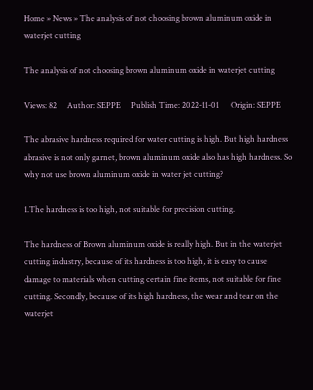Home » News » The analysis of not choosing brown aluminum oxide in waterjet cutting

The analysis of not choosing brown aluminum oxide in waterjet cutting

Views: 82     Author: SEPPE     Publish Time: 2022-11-01      Origin: SEPPE

The abrasive hardness required for water cutting is high. But high hardness abrasive is not only garnet, brown aluminum oxide also has high hardness. So why not use brown aluminum oxide in water jet cutting?

1.The hardness is too high, not suitable for precision cutting.

The hardness of Brown aluminum oxide is really high. But in the waterjet cutting industry, because of its hardness is too high, it is easy to cause damage to materials when cutting certain fine items, not suitable for fine cutting. Secondly, because of its high hardness, the wear and tear on the waterjet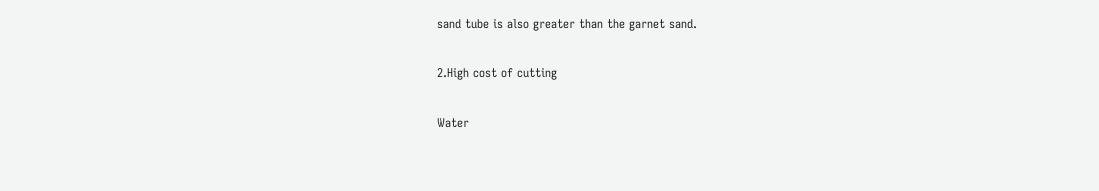sand tube is also greater than the garnet sand.

2.High cost of cutting

Water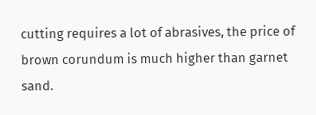cutting requires a lot of abrasives, the price of brown corundum is much higher than garnet sand.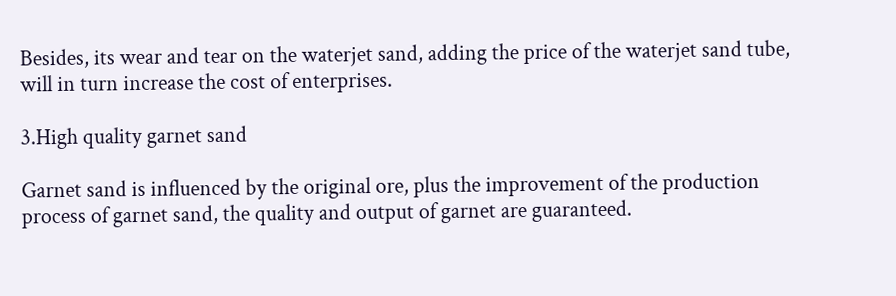Besides, its wear and tear on the waterjet sand, adding the price of the waterjet sand tube, will in turn increase the cost of enterprises.

3.High quality garnet sand

Garnet sand is influenced by the original ore, plus the improvement of the production process of garnet sand, the quality and output of garnet are guaranteed.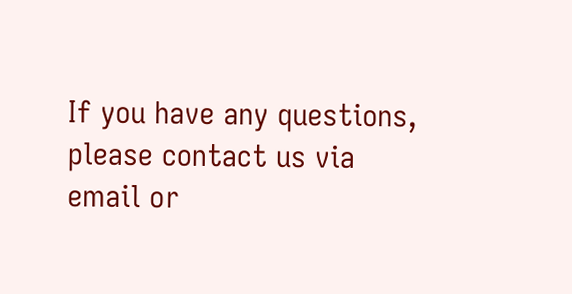If you have any questions, please contact us via email or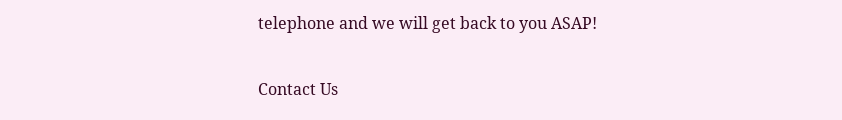telephone and we will get back to you ASAP!

Contact Us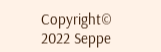Copyright© 2022 Seppe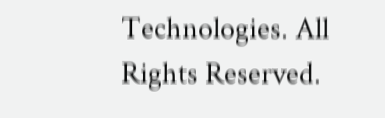Technologies. All Rights Reserved.